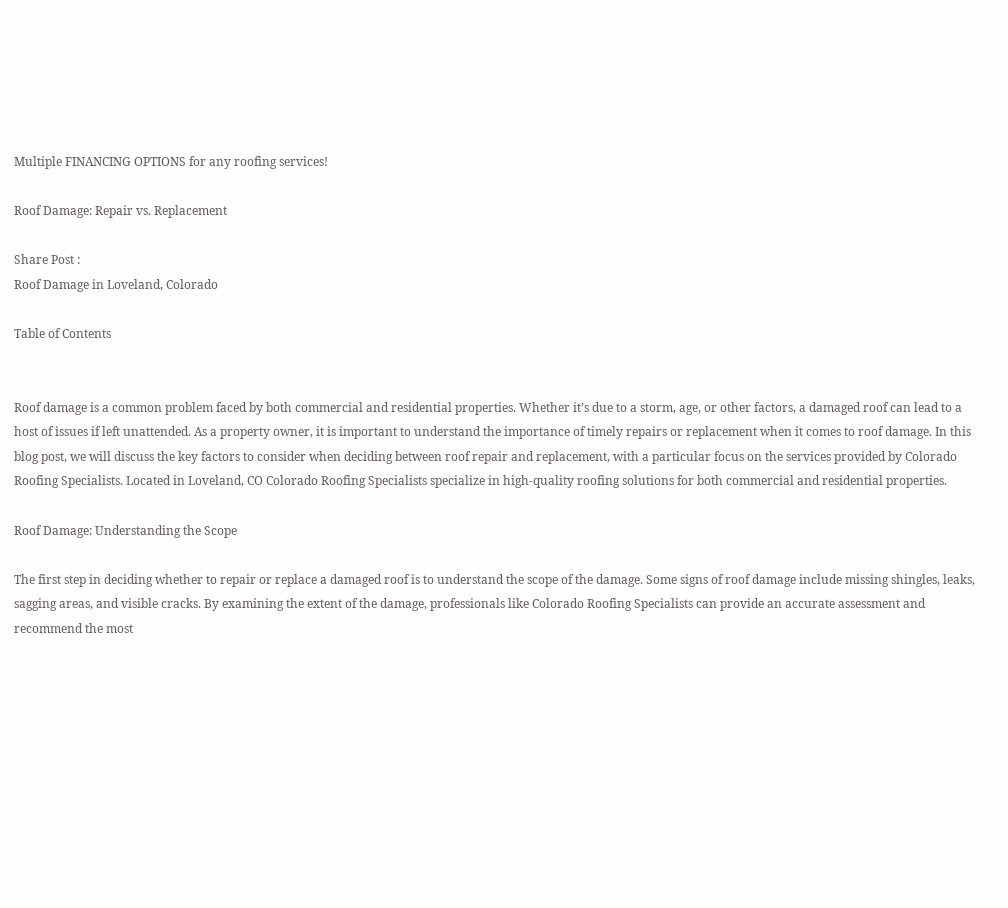Multiple FINANCING OPTIONS for any roofing services!

Roof Damage: Repair vs. Replacement

Share Post :
Roof Damage in Loveland, Colorado

Table of Contents


Roof damage is a common problem faced by both commercial and residential properties. Whether it’s due to a storm, age, or other factors, a damaged roof can lead to a host of issues if left unattended. As a property owner, it is important to understand the importance of timely repairs or replacement when it comes to roof damage. In this blog post, we will discuss the key factors to consider when deciding between roof repair and replacement, with a particular focus on the services provided by Colorado Roofing Specialists. Located in Loveland, CO Colorado Roofing Specialists specialize in high-quality roofing solutions for both commercial and residential properties.

Roof Damage: Understanding the Scope

The first step in deciding whether to repair or replace a damaged roof is to understand the scope of the damage. Some signs of roof damage include missing shingles, leaks, sagging areas, and visible cracks. By examining the extent of the damage, professionals like Colorado Roofing Specialists can provide an accurate assessment and recommend the most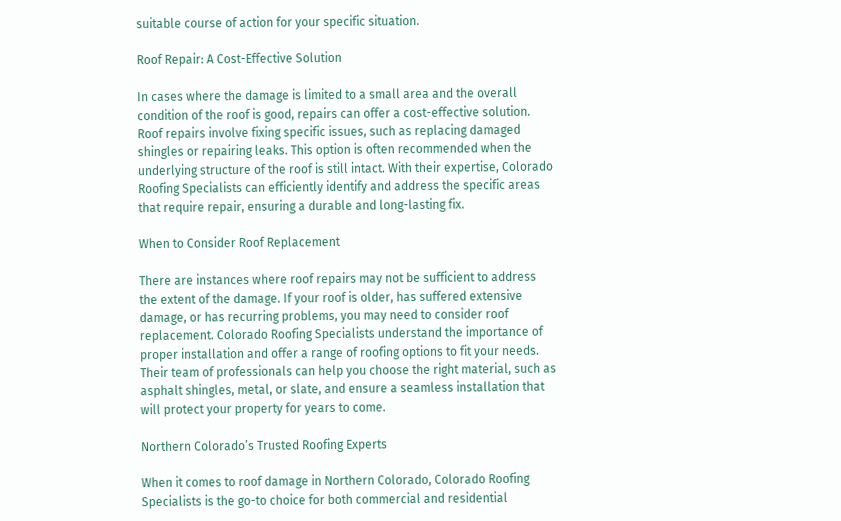suitable course of action for your specific situation.

Roof Repair: A Cost-Effective Solution

In cases where the damage is limited to a small area and the overall condition of the roof is good, repairs can offer a cost-effective solution. Roof repairs involve fixing specific issues, such as replacing damaged shingles or repairing leaks. This option is often recommended when the underlying structure of the roof is still intact. With their expertise, Colorado Roofing Specialists can efficiently identify and address the specific areas that require repair, ensuring a durable and long-lasting fix.

When to Consider Roof Replacement

There are instances where roof repairs may not be sufficient to address the extent of the damage. If your roof is older, has suffered extensive damage, or has recurring problems, you may need to consider roof replacement. Colorado Roofing Specialists understand the importance of proper installation and offer a range of roofing options to fit your needs. Their team of professionals can help you choose the right material, such as asphalt shingles, metal, or slate, and ensure a seamless installation that will protect your property for years to come.

Northern Colorado’s Trusted Roofing Experts

When it comes to roof damage in Northern Colorado, Colorado Roofing Specialists is the go-to choice for both commercial and residential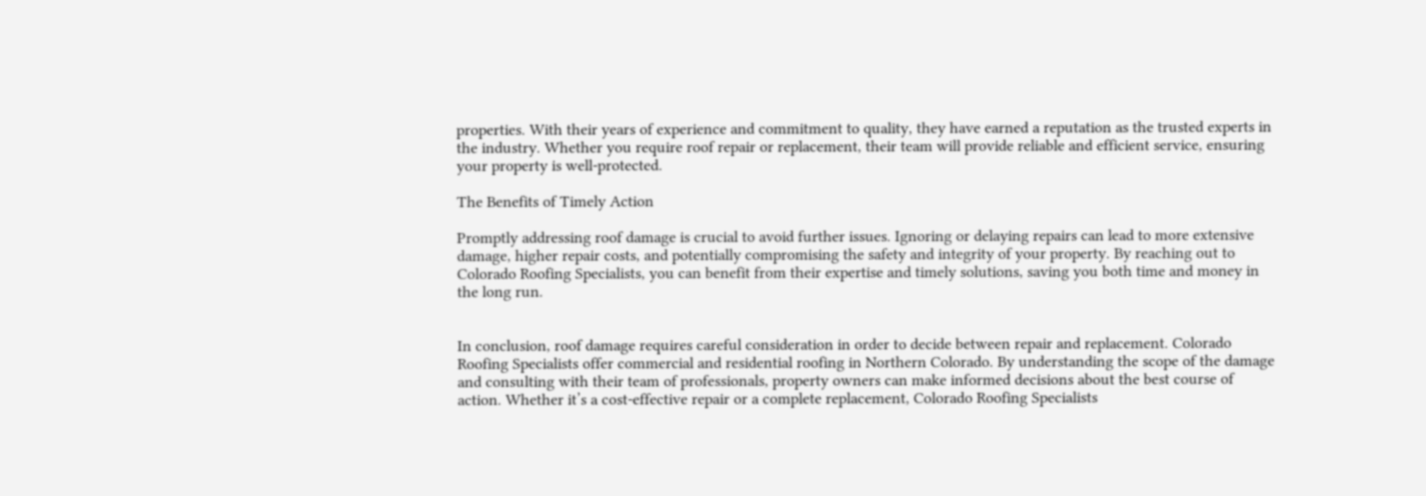properties. With their years of experience and commitment to quality, they have earned a reputation as the trusted experts in the industry. Whether you require roof repair or replacement, their team will provide reliable and efficient service, ensuring your property is well-protected.

The Benefits of Timely Action

Promptly addressing roof damage is crucial to avoid further issues. Ignoring or delaying repairs can lead to more extensive damage, higher repair costs, and potentially compromising the safety and integrity of your property. By reaching out to Colorado Roofing Specialists, you can benefit from their expertise and timely solutions, saving you both time and money in the long run.


In conclusion, roof damage requires careful consideration in order to decide between repair and replacement. Colorado Roofing Specialists offer commercial and residential roofing in Northern Colorado. By understanding the scope of the damage and consulting with their team of professionals, property owners can make informed decisions about the best course of action. Whether it’s a cost-effective repair or a complete replacement, Colorado Roofing Specialists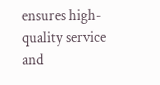ensures high-quality service and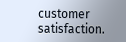customer satisfaction.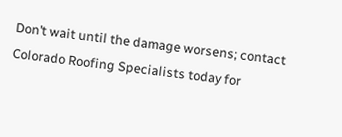Don’t wait until the damage worsens; contact Colorado Roofing Specialists today for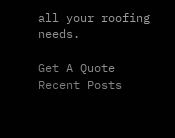all your roofing needs.

Get A Quote
Recent Posts